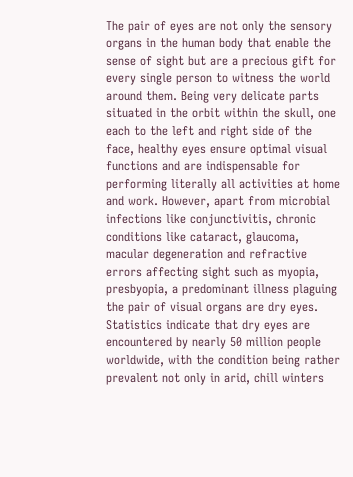The pair of eyes are not only the sensory organs in the human body that enable the sense of sight but are a precious gift for every single person to witness the world around them. Being very delicate parts situated in the orbit within the skull, one each to the left and right side of the face, healthy eyes ensure optimal visual functions and are indispensable for performing literally all activities at home and work. However, apart from microbial infections like conjunctivitis, chronic conditions like cataract, glaucoma, macular degeneration and refractive errors affecting sight such as myopia, presbyopia, a predominant illness plaguing the pair of visual organs are dry eyes. Statistics indicate that dry eyes are encountered by nearly 50 million people worldwide, with the condition being rather prevalent not only in arid, chill winters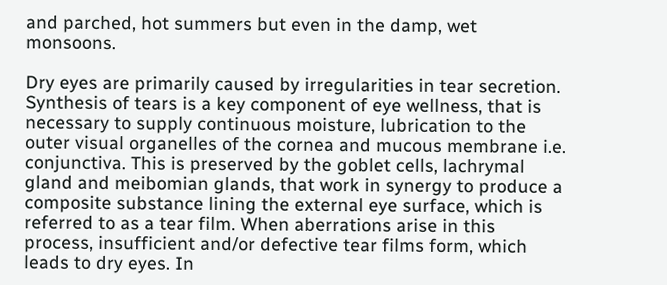and parched, hot summers but even in the damp, wet monsoons.

Dry eyes are primarily caused by irregularities in tear secretion. Synthesis of tears is a key component of eye wellness, that is necessary to supply continuous moisture, lubrication to the outer visual organelles of the cornea and mucous membrane i.e. conjunctiva. This is preserved by the goblet cells, lachrymal gland and meibomian glands, that work in synergy to produce a composite substance lining the external eye surface, which is referred to as a tear film. When aberrations arise in this process, insufficient and/or defective tear films form, which leads to dry eyes. In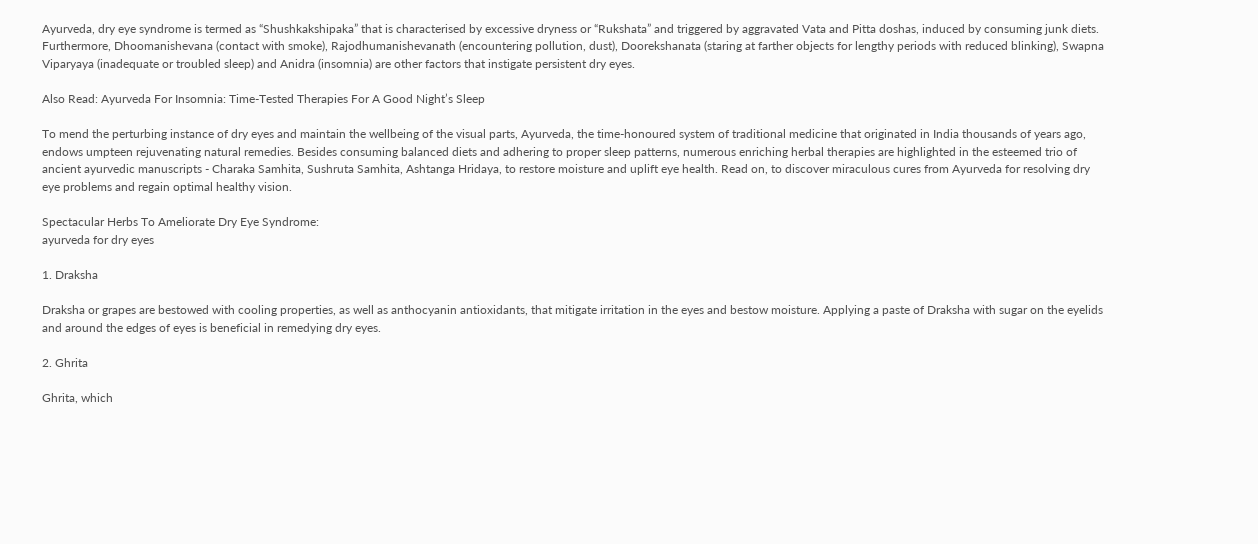Ayurveda, dry eye syndrome is termed as “Shushkakshipaka” that is characterised by excessive dryness or “Rukshata” and triggered by aggravated Vata and Pitta doshas, induced by consuming junk diets. Furthermore, Dhoomanishevana (contact with smoke), Rajodhumanishevanath (encountering pollution, dust), Doorekshanata (staring at farther objects for lengthy periods with reduced blinking), Swapna Viparyaya (inadequate or troubled sleep) and Anidra (insomnia) are other factors that instigate persistent dry eyes.

Also Read: Ayurveda For Insomnia: Time-Tested Therapies For A Good Night’s Sleep

To mend the perturbing instance of dry eyes and maintain the wellbeing of the visual parts, Ayurveda, the time-honoured system of traditional medicine that originated in India thousands of years ago, endows umpteen rejuvenating natural remedies. Besides consuming balanced diets and adhering to proper sleep patterns, numerous enriching herbal therapies are highlighted in the esteemed trio of ancient ayurvedic manuscripts - Charaka Samhita, Sushruta Samhita, Ashtanga Hridaya, to restore moisture and uplift eye health. Read on, to discover miraculous cures from Ayurveda for resolving dry eye problems and regain optimal healthy vision.

Spectacular Herbs To Ameliorate Dry Eye Syndrome:
ayurveda for dry eyes

1. Draksha

Draksha or grapes are bestowed with cooling properties, as well as anthocyanin antioxidants, that mitigate irritation in the eyes and bestow moisture. Applying a paste of Draksha with sugar on the eyelids and around the edges of eyes is beneficial in remedying dry eyes.

2. Ghrita

Ghrita, which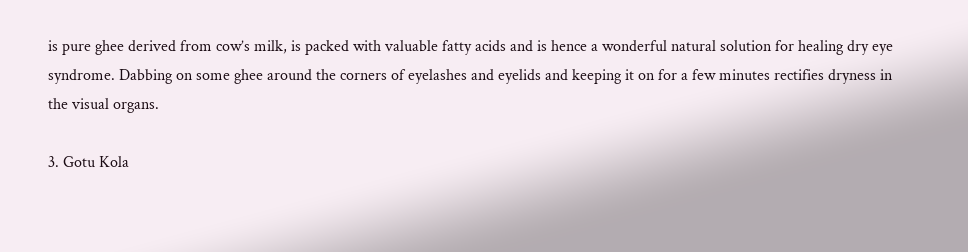is pure ghee derived from cow’s milk, is packed with valuable fatty acids and is hence a wonderful natural solution for healing dry eye syndrome. Dabbing on some ghee around the corners of eyelashes and eyelids and keeping it on for a few minutes rectifies dryness in the visual organs.

3. Gotu Kola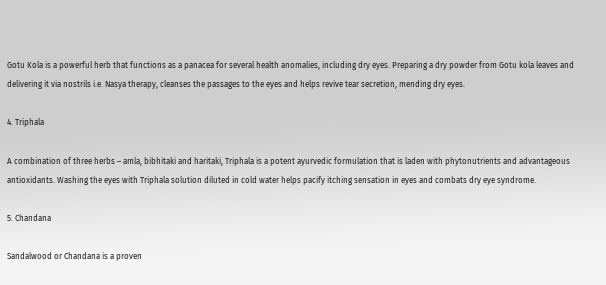Gotu Kola is a powerful herb that functions as a panacea for several health anomalies, including dry eyes. Preparing a dry powder from Gotu kola leaves and delivering it via nostrils i.e. Nasya therapy, cleanses the passages to the eyes and helps revive tear secretion, mending dry eyes.

4. Triphala

A combination of three herbs – amla, bibhitaki and haritaki, Triphala is a potent ayurvedic formulation that is laden with phytonutrients and advantageous antioxidants. Washing the eyes with Triphala solution diluted in cold water helps pacify itching sensation in eyes and combats dry eye syndrome.

5. Chandana

Sandalwood or Chandana is a proven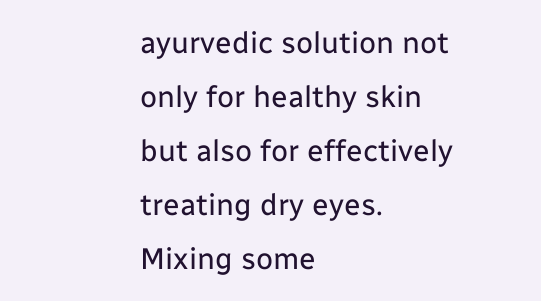ayurvedic solution not only for healthy skin but also for effectively treating dry eyes. Mixing some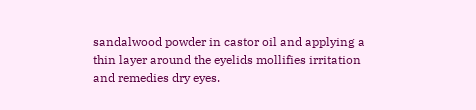sandalwood powder in castor oil and applying a thin layer around the eyelids mollifies irritation and remedies dry eyes.